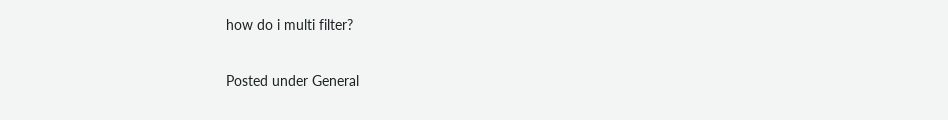how do i multi filter?

Posted under General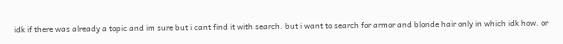idk if there was already a topic and im sure but i cant find it with search. but i want to search for armor and blonde hair only in which idk how. or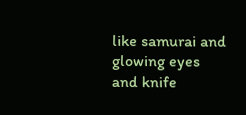like samurai and glowing eyes and knife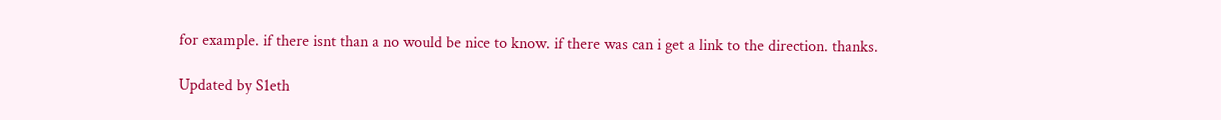for example. if there isnt than a no would be nice to know. if there was can i get a link to the direction. thanks.

Updated by S1eth